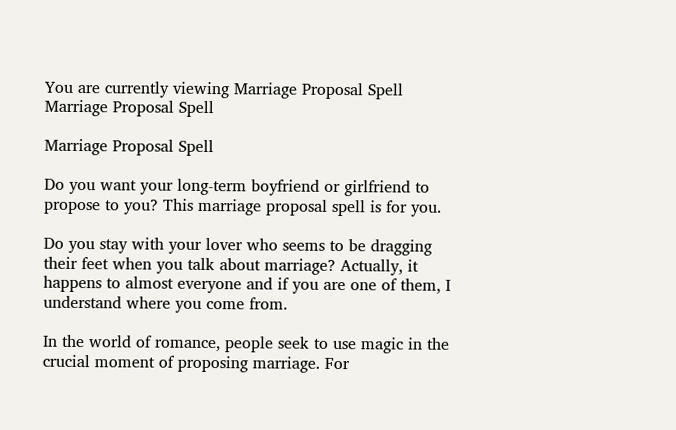You are currently viewing Marriage Proposal Spell
Marriage Proposal Spell

Marriage Proposal Spell

Do you want your long-term boyfriend or girlfriend to propose to you? This marriage proposal spell is for you.

Do you stay with your lover who seems to be dragging their feet when you talk about marriage? Actually, it happens to almost everyone and if you are one of them, I understand where you come from.

In the world of romance, people seek to use magic in the crucial moment of proposing marriage. For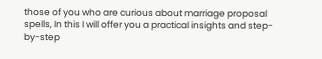those of you who are curious about marriage proposal spells, In this I will offer you a practical insights and step-by-step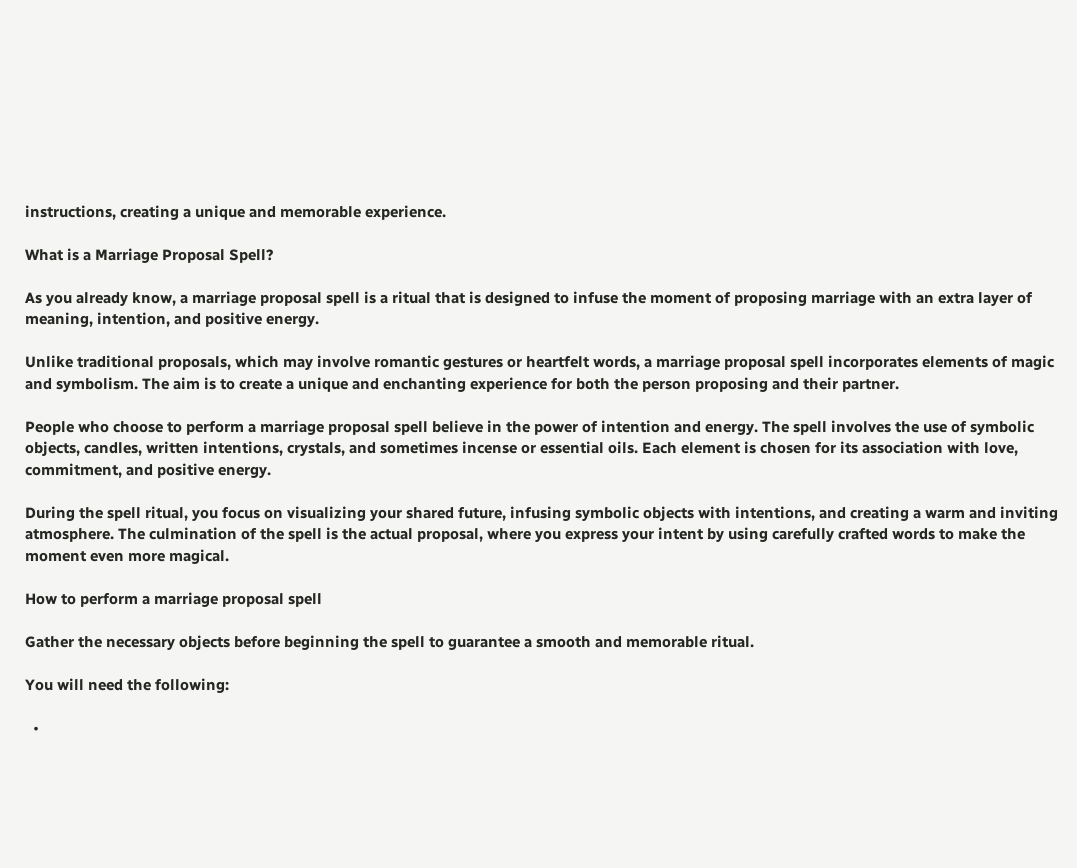instructions, creating a unique and memorable experience.

What is a Marriage Proposal Spell?

As you already know, a marriage proposal spell is a ritual that is designed to infuse the moment of proposing marriage with an extra layer of meaning, intention, and positive energy.

Unlike traditional proposals, which may involve romantic gestures or heartfelt words, a marriage proposal spell incorporates elements of magic and symbolism. The aim is to create a unique and enchanting experience for both the person proposing and their partner.

People who choose to perform a marriage proposal spell believe in the power of intention and energy. The spell involves the use of symbolic objects, candles, written intentions, crystals, and sometimes incense or essential oils. Each element is chosen for its association with love, commitment, and positive energy.

During the spell ritual, you focus on visualizing your shared future, infusing symbolic objects with intentions, and creating a warm and inviting atmosphere. The culmination of the spell is the actual proposal, where you express your intent by using carefully crafted words to make the moment even more magical.

How to perform a marriage proposal spell

Gather the necessary objects before beginning the spell to guarantee a smooth and memorable ritual.

You will need the following:

  •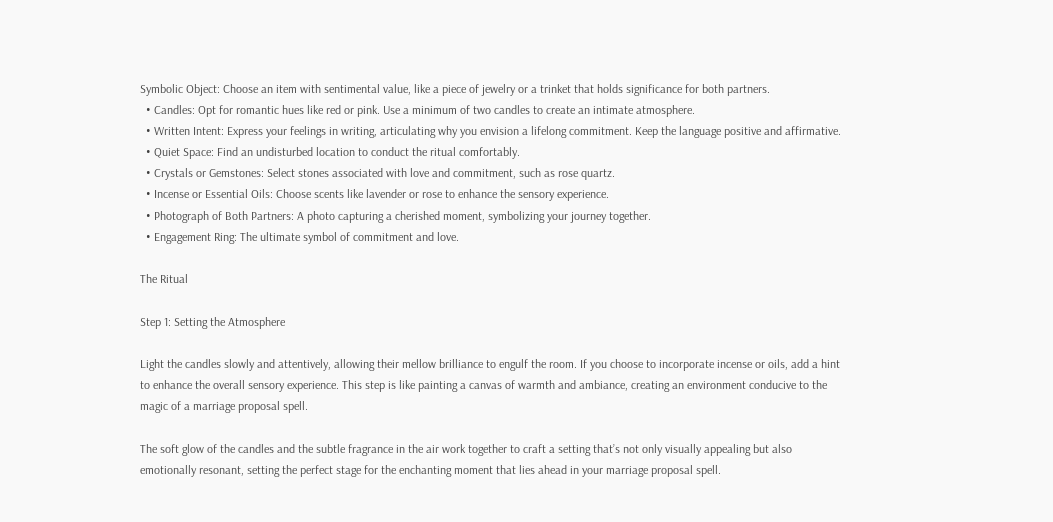Symbolic Object: Choose an item with sentimental value, like a piece of jewelry or a trinket that holds significance for both partners.
  • Candles: Opt for romantic hues like red or pink. Use a minimum of two candles to create an intimate atmosphere.
  • Written Intent: Express your feelings in writing, articulating why you envision a lifelong commitment. Keep the language positive and affirmative.
  • Quiet Space: Find an undisturbed location to conduct the ritual comfortably.
  • Crystals or Gemstones: Select stones associated with love and commitment, such as rose quartz.
  • Incense or Essential Oils: Choose scents like lavender or rose to enhance the sensory experience.
  • Photograph of Both Partners: A photo capturing a cherished moment, symbolizing your journey together.
  • Engagement Ring: The ultimate symbol of commitment and love.

The Ritual

Step 1: Setting the Atmosphere

Light the candles slowly and attentively, allowing their mellow brilliance to engulf the room. If you choose to incorporate incense or oils, add a hint to enhance the overall sensory experience. This step is like painting a canvas of warmth and ambiance, creating an environment conducive to the magic of a marriage proposal spell.

The soft glow of the candles and the subtle fragrance in the air work together to craft a setting that’s not only visually appealing but also emotionally resonant, setting the perfect stage for the enchanting moment that lies ahead in your marriage proposal spell.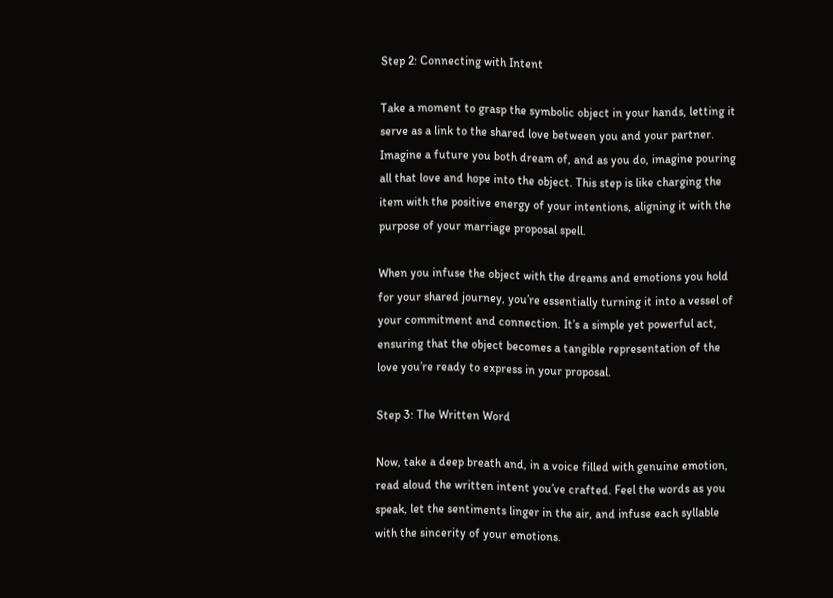Step 2: Connecting with Intent

Take a moment to grasp the symbolic object in your hands, letting it serve as a link to the shared love between you and your partner. Imagine a future you both dream of, and as you do, imagine pouring all that love and hope into the object. This step is like charging the item with the positive energy of your intentions, aligning it with the purpose of your marriage proposal spell.

When you infuse the object with the dreams and emotions you hold for your shared journey, you’re essentially turning it into a vessel of your commitment and connection. It’s a simple yet powerful act, ensuring that the object becomes a tangible representation of the love you’re ready to express in your proposal.

Step 3: The Written Word

Now, take a deep breath and, in a voice filled with genuine emotion, read aloud the written intent you’ve crafted. Feel the words as you speak, let the sentiments linger in the air, and infuse each syllable with the sincerity of your emotions.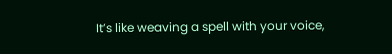It’s like weaving a spell with your voice,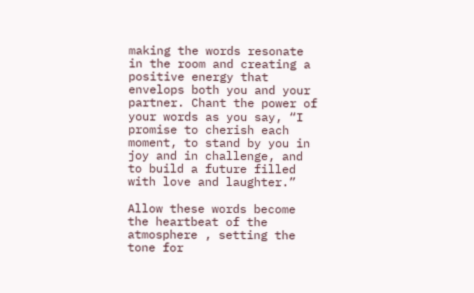making the words resonate in the room and creating a positive energy that envelops both you and your partner. Chant the power of your words as you say, “I promise to cherish each moment, to stand by you in joy and in challenge, and to build a future filled with love and laughter.”

Allow these words become the heartbeat of the atmosphere , setting the tone for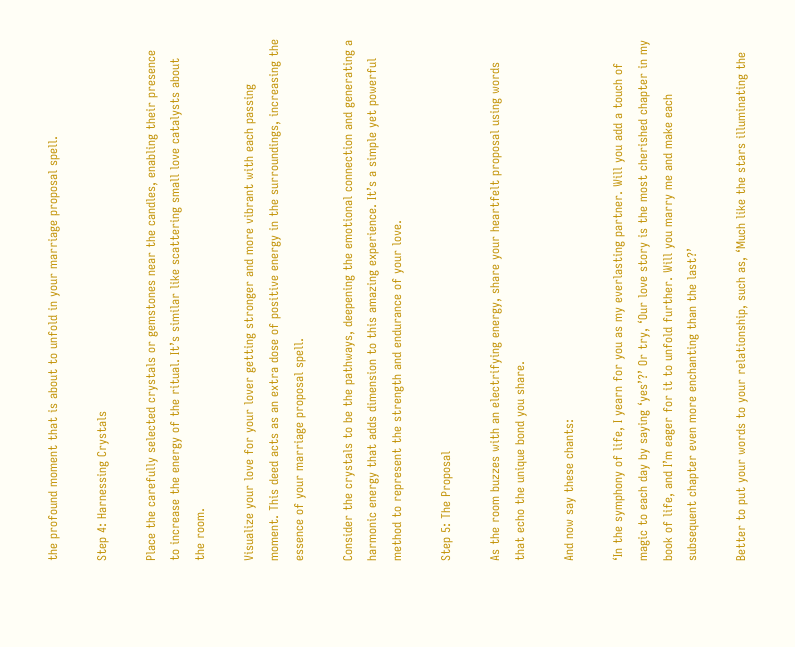the profound moment that is about to unfold in your marriage proposal spell.

Step 4: Harnessing Crystals

Place the carefully selected crystals or gemstones near the candles, enabling their presence to increase the energy of the ritual. It’s similar like scattering small love catalysts about the room.

Visualize your love for your lover getting stronger and more vibrant with each passing moment. This deed acts as an extra dose of positive energy in the surroundings, increasing the essence of your marriage proposal spell.

Consider the crystals to be the pathways, deepening the emotional connection and generating a harmonic energy that adds dimension to this amazing experience. It’s a simple yet powerful method to represent the strength and endurance of your love.

Step 5: The Proposal

As the room buzzes with an electrifying energy, share your heartfelt proposal using words that echo the unique bond you share.

And now say these chants:

‘In the symphony of life, I yearn for you as my everlasting partner. Will you add a touch of magic to each day by saying ‘yes’?’ Or try, ‘Our love story is the most cherished chapter in my book of life, and I’m eager for it to unfold further. Will you marry me and make each subsequent chapter even more enchanting than the last?’

Better to put your words to your relationship, such as, ‘Much like the stars illuminating the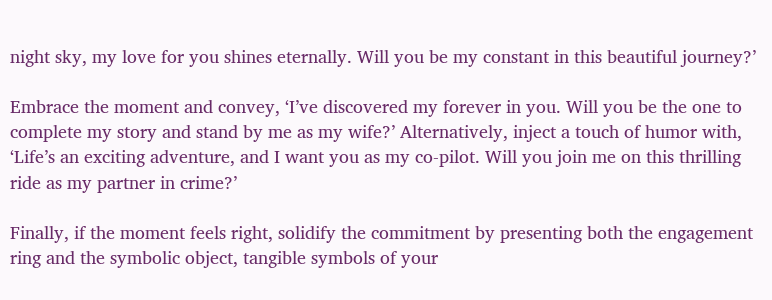night sky, my love for you shines eternally. Will you be my constant in this beautiful journey?’

Embrace the moment and convey, ‘I’ve discovered my forever in you. Will you be the one to complete my story and stand by me as my wife?’ Alternatively, inject a touch of humor with, ‘Life’s an exciting adventure, and I want you as my co-pilot. Will you join me on this thrilling ride as my partner in crime?’

Finally, if the moment feels right, solidify the commitment by presenting both the engagement ring and the symbolic object, tangible symbols of your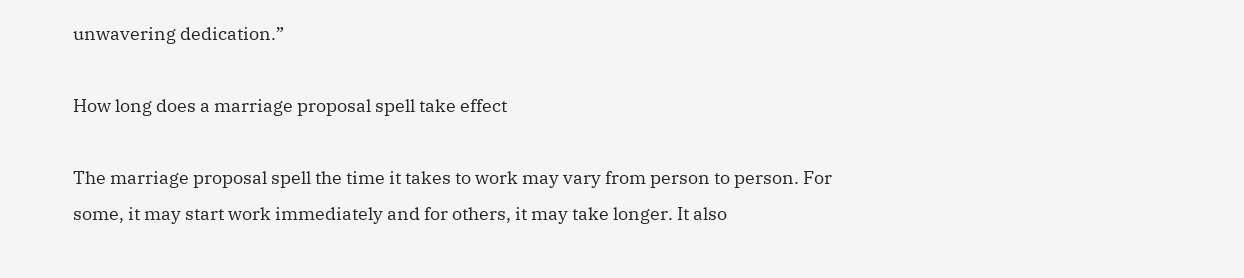unwavering dedication.”

How long does a marriage proposal spell take effect

The marriage proposal spell the time it takes to work may vary from person to person. For some, it may start work immediately and for others, it may take longer. It also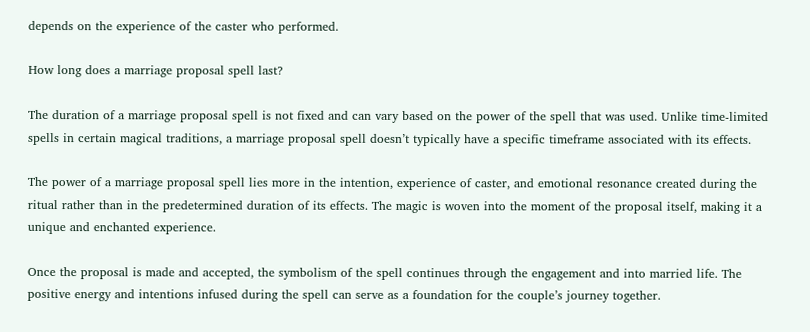depends on the experience of the caster who performed.

How long does a marriage proposal spell last?

The duration of a marriage proposal spell is not fixed and can vary based on the power of the spell that was used. Unlike time-limited spells in certain magical traditions, a marriage proposal spell doesn’t typically have a specific timeframe associated with its effects.

The power of a marriage proposal spell lies more in the intention, experience of caster, and emotional resonance created during the ritual rather than in the predetermined duration of its effects. The magic is woven into the moment of the proposal itself, making it a unique and enchanted experience.

Once the proposal is made and accepted, the symbolism of the spell continues through the engagement and into married life. The positive energy and intentions infused during the spell can serve as a foundation for the couple’s journey together.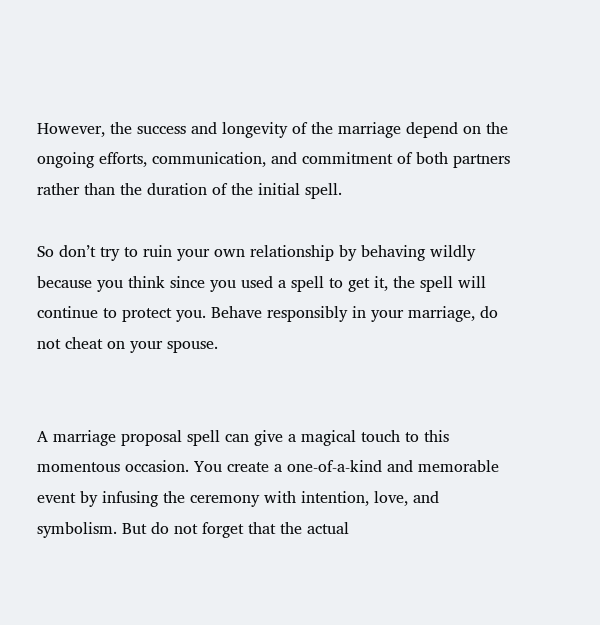However, the success and longevity of the marriage depend on the ongoing efforts, communication, and commitment of both partners rather than the duration of the initial spell.

So don’t try to ruin your own relationship by behaving wildly because you think since you used a spell to get it, the spell will continue to protect you. Behave responsibly in your marriage, do not cheat on your spouse.


A marriage proposal spell can give a magical touch to this momentous occasion. You create a one-of-a-kind and memorable event by infusing the ceremony with intention, love, and symbolism. But do not forget that the actual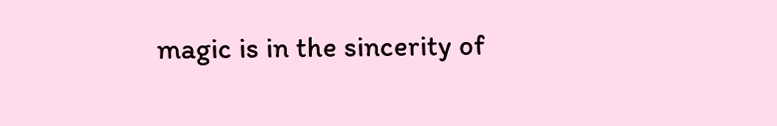magic is in the sincerity of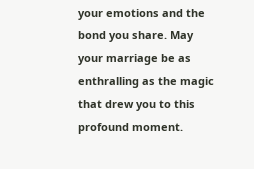your emotions and the bond you share. May your marriage be as enthralling as the magic that drew you to this profound moment.